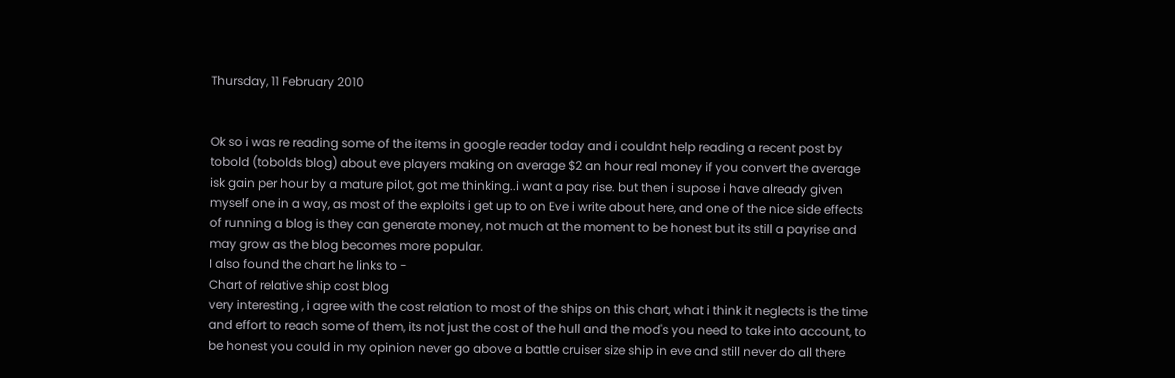Thursday, 11 February 2010


Ok so i was re reading some of the items in google reader today and i couldnt help reading a recent post by tobold (tobolds blog) about eve players making on average $2 an hour real money if you convert the average isk gain per hour by a mature pilot, got me thinking..i want a pay rise. but then i supose i have already given myself one in a way, as most of the exploits i get up to on Eve i write about here, and one of the nice side effects of running a blog is they can generate money, not much at the moment to be honest but its still a payrise and may grow as the blog becomes more popular.
I also found the chart he links to -
Chart of relative ship cost blog
very interesting , i agree with the cost relation to most of the ships on this chart, what i think it neglects is the time and effort to reach some of them, its not just the cost of the hull and the mod's you need to take into account, to be honest you could in my opinion never go above a battle cruiser size ship in eve and still never do all there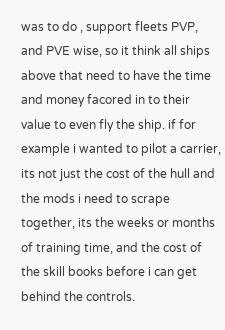was to do , support fleets PVP, and PVE wise, so it think all ships above that need to have the time and money facored in to their value to even fly the ship. if for example i wanted to pilot a carrier, its not just the cost of the hull and the mods i need to scrape together, its the weeks or months of training time, and the cost of the skill books before i can get behind the controls.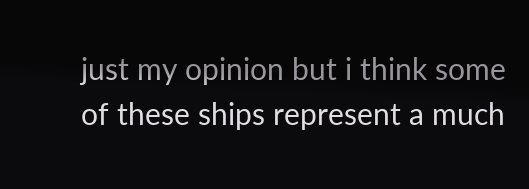just my opinion but i think some of these ships represent a much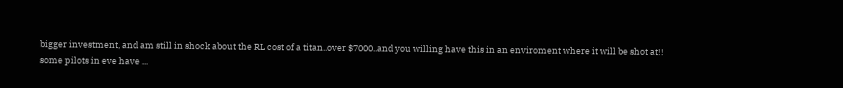bigger investment, and am still in shock about the RL cost of a titan..over $7000..and you willing have this in an enviroment where it will be shot at!!
some pilots in eve have ...